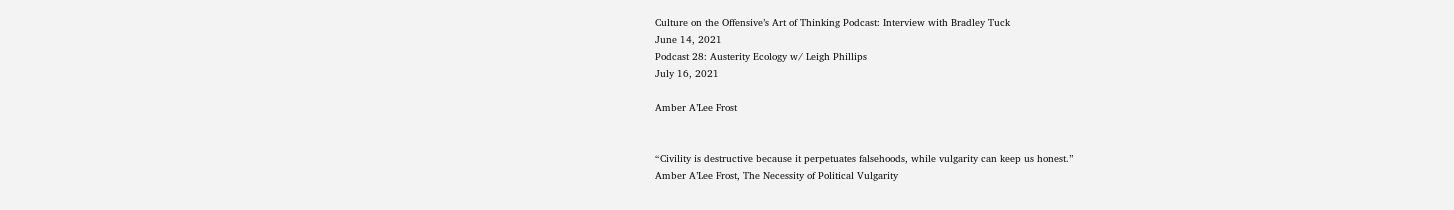Culture on the Offensive’s Art of Thinking Podcast: Interview with Bradley Tuck
June 14, 2021
Podcast 28: Austerity Ecology w/ Leigh Phillips
July 16, 2021

Amber A’Lee Frost


“Civility is destructive because it perpetuates falsehoods, while vulgarity can keep us honest.”
Amber A’Lee Frost, The Necessity of Political Vulgarity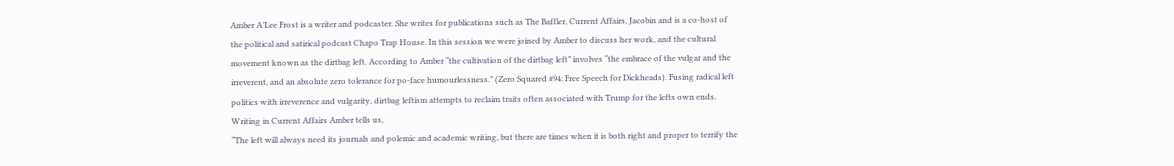Amber A’Lee Frost is a writer and podcaster. She writes for publications such as The Baffler, Current Affairs, Jacobin and is a co-host of the political and satirical podcast Chapo Trap House. In this session we were joined by Amber to discuss her work, and the cultural movement known as the dirtbag left. According to Amber “the cultivation of the dirtbag left” involves “the embrace of the vulgar and the irreverent, and an absolute zero tolerance for po-face humourlessness.” (Zero Squared #94: Free Speech for Dickheads). Fusing radical left politics with irreverence and vulgarity, dirtbag leftism attempts to reclaim traits often associated with Trump for the lefts own ends. Writing in Current Affairs Amber tells us,
“The left will always need its journals and polemic and academic writing, but there are times when it is both right and proper to terrify the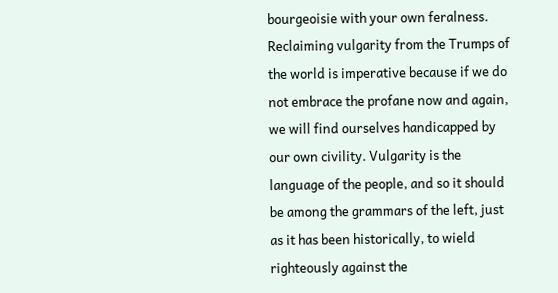bourgeoisie with your own feralness. Reclaiming vulgarity from the Trumps of the world is imperative because if we do not embrace the profane now and again, we will find ourselves handicapped by our own civility. Vulgarity is the language of the people, and so it should be among the grammars of the left, just as it has been historically, to wield righteously against the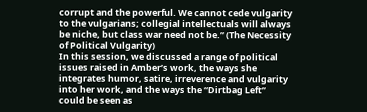corrupt and the powerful. We cannot cede vulgarity to the vulgarians; collegial intellectuals will always be niche, but class war need not be.” (The Necessity of Political Vulgarity)
In this session, we discussed a range of political issues raised in Amber’s work, the ways she integrates humor, satire, irreverence and vulgarity into her work, and the ways the “Dirtbag Left” could be seen as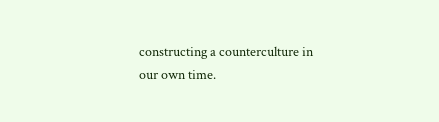constructing a counterculture in our own time.